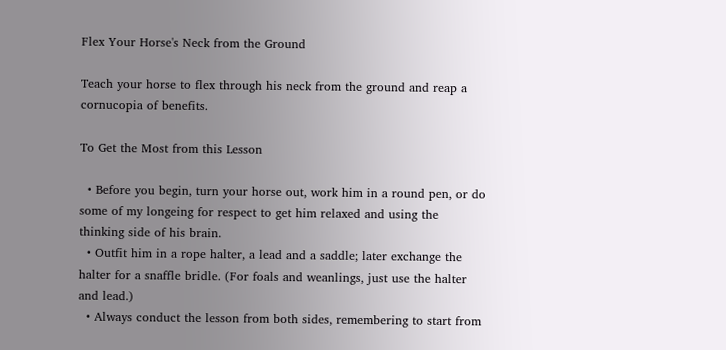Flex Your Horse's Neck from the Ground

Teach your horse to flex through his neck from the ground and reap a cornucopia of benefits.

To Get the Most from this Lesson

  • Before you begin, turn your horse out, work him in a round pen, or do some of my longeing for respect to get him relaxed and using the thinking side of his brain.
  • Outfit him in a rope halter, a lead and a saddle; later exchange the halter for a snaffle bridle. (For foals and weanlings, just use the halter and lead.)
  • Always conduct the lesson from both sides, remembering to start from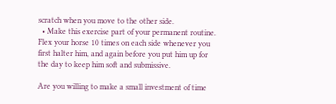scratch when you move to the other side.
  • Make this exercise part of your permanent routine. Flex your horse 10 times on each side whenever you first halter him, and again before you put him up for the day to keep him soft and submissive.

Are you willing to make a small investment of time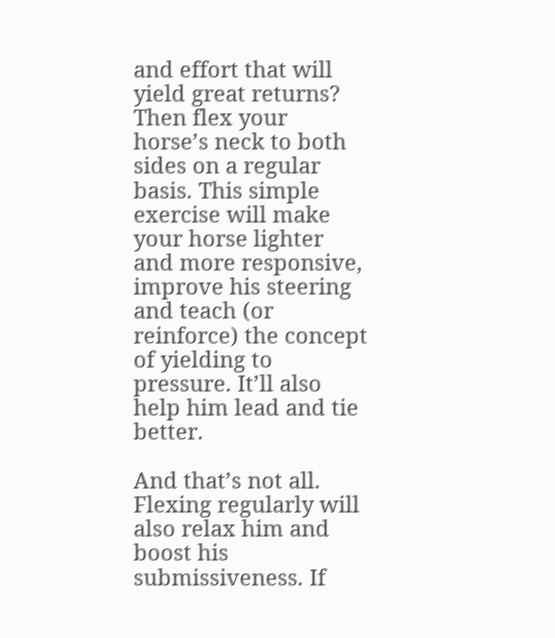and effort that will yield great returns? Then flex your horse’s neck to both sides on a regular basis. This simple exercise will make your horse lighter and more responsive, improve his steering and teach (or reinforce) the concept of yielding to pressure. It’ll also help him lead and tie better.

And that’s not all. Flexing regularly will also relax him and boost his submissiveness. If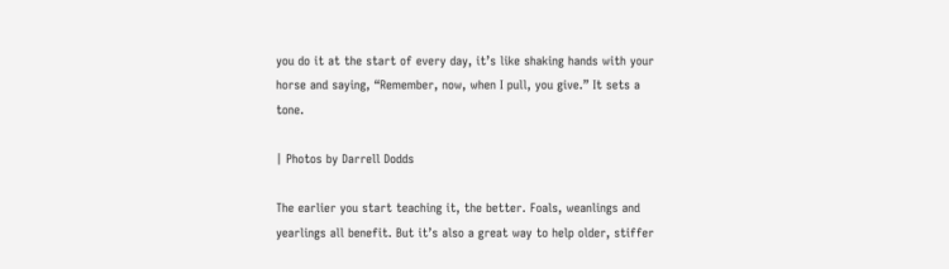you do it at the start of every day, it’s like shaking hands with your horse and saying, “Remember, now, when I pull, you give.” It sets a tone.

| Photos by Darrell Dodds

The earlier you start teaching it, the better. Foals, weanlings and yearlings all benefit. But it’s also a great way to help older, stiffer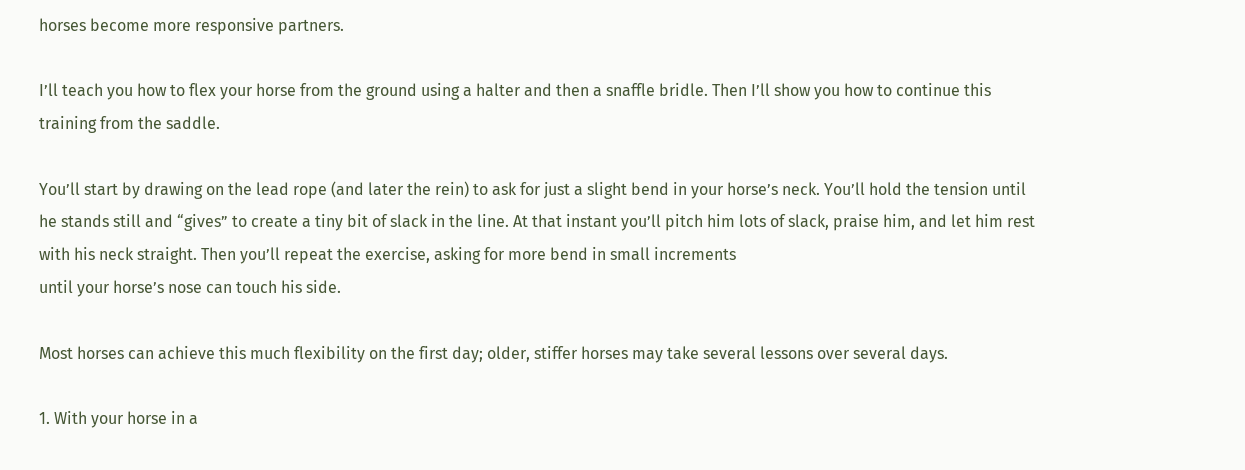horses become more responsive partners.

I’ll teach you how to flex your horse from the ground using a halter and then a snaffle bridle. Then I’ll show you how to continue this training from the saddle.

You’ll start by drawing on the lead rope (and later the rein) to ask for just a slight bend in your horse’s neck. You’ll hold the tension until he stands still and “gives” to create a tiny bit of slack in the line. At that instant you’ll pitch him lots of slack, praise him, and let him rest with his neck straight. Then you’ll repeat the exercise, asking for more bend in small increments
until your horse’s nose can touch his side.

Most horses can achieve this much flexibility on the first day; older, stiffer horses may take several lessons over several days.

1. With your horse in a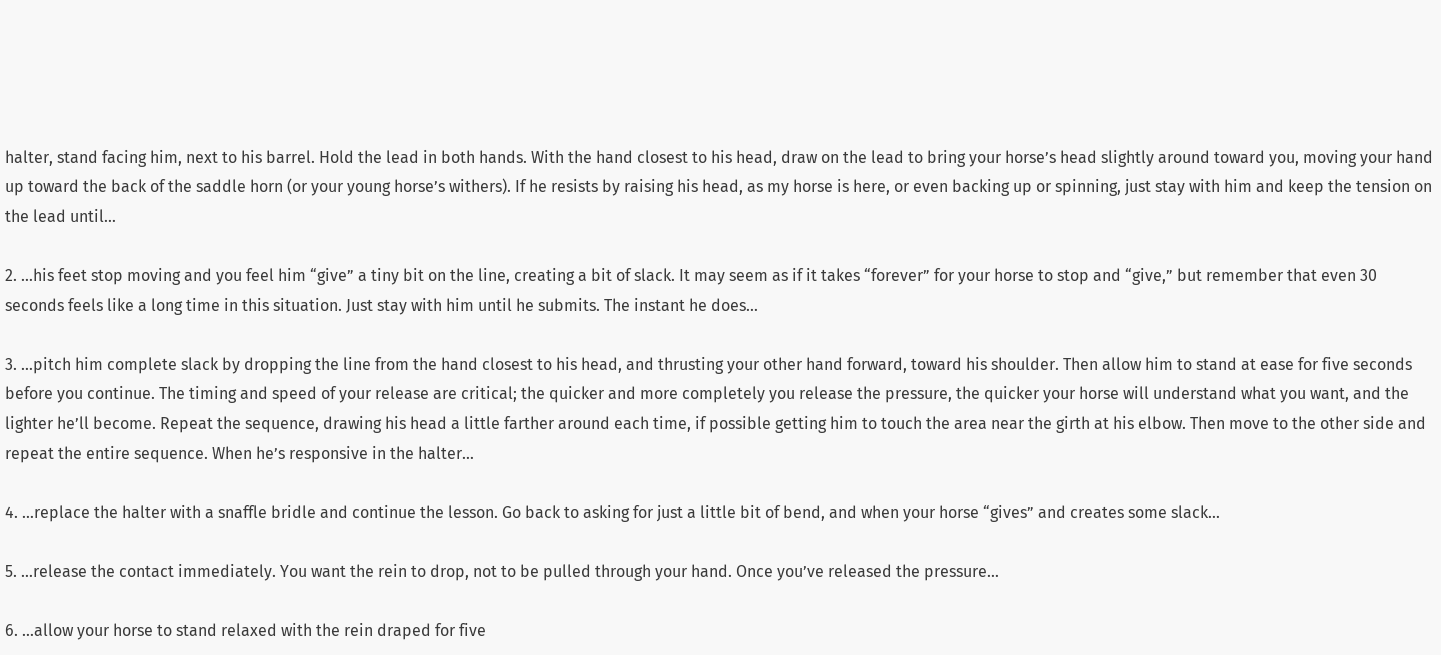halter, stand facing him, next to his barrel. Hold the lead in both hands. With the hand closest to his head, draw on the lead to bring your horse’s head slightly around toward you, moving your hand up toward the back of the saddle horn (or your young horse’s withers). If he resists by raising his head, as my horse is here, or even backing up or spinning, just stay with him and keep the tension on the lead until…

2. …his feet stop moving and you feel him “give” a tiny bit on the line, creating a bit of slack. It may seem as if it takes “forever” for your horse to stop and “give,” but remember that even 30 seconds feels like a long time in this situation. Just stay with him until he submits. The instant he does…

3. …pitch him complete slack by dropping the line from the hand closest to his head, and thrusting your other hand forward, toward his shoulder. Then allow him to stand at ease for five seconds before you continue. The timing and speed of your release are critical; the quicker and more completely you release the pressure, the quicker your horse will understand what you want, and the lighter he’ll become. Repeat the sequence, drawing his head a little farther around each time, if possible getting him to touch the area near the girth at his elbow. Then move to the other side and repeat the entire sequence. When he’s responsive in the halter…

4. …replace the halter with a snaffle bridle and continue the lesson. Go back to asking for just a little bit of bend, and when your horse “gives” and creates some slack…

5. …release the contact immediately. You want the rein to drop, not to be pulled through your hand. Once you’ve released the pressure…

6. …allow your horse to stand relaxed with the rein draped for five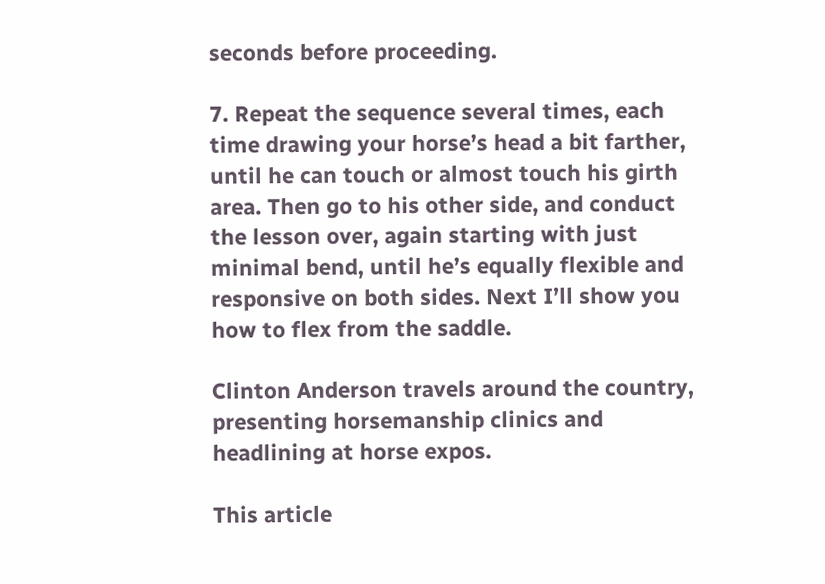seconds before proceeding.

7. Repeat the sequence several times, each time drawing your horse’s head a bit farther, until he can touch or almost touch his girth area. Then go to his other side, and conduct the lesson over, again starting with just minimal bend, until he’s equally flexible and responsive on both sides. Next I’ll show you how to flex from the saddle.

Clinton Anderson travels around the country, presenting horsemanship clinics and headlining at horse expos.

This article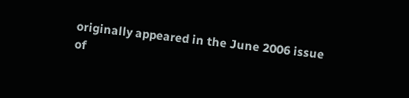originally appeared in the June 2006 issue of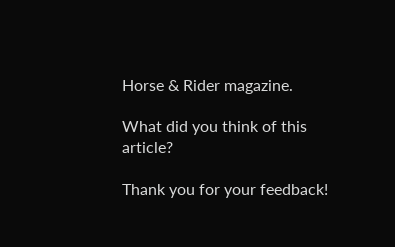Horse & Rider magazine.

What did you think of this article?

Thank you for your feedback!